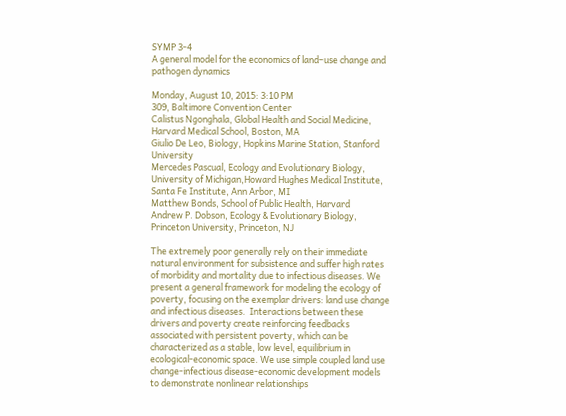SYMP 3-4
A general model for the economics of land–use change and pathogen dynamics

Monday, August 10, 2015: 3:10 PM
309, Baltimore Convention Center
Calistus Ngonghala, Global Health and Social Medicine, Harvard Medical School, Boston, MA
Giulio De Leo, Biology, Hopkins Marine Station, Stanford University
Mercedes Pascual, Ecology and Evolutionary Biology, University of Michigan,Howard Hughes Medical Institute, Santa Fe Institute, Ann Arbor, MI
Matthew Bonds, School of Public Health, Harvard
Andrew P. Dobson, Ecology & Evolutionary Biology, Princeton University, Princeton, NJ

The extremely poor generally rely on their immediate natural environment for subsistence and suffer high rates of morbidity and mortality due to infectious diseases. We present a general framework for modeling the ecology of poverty, focusing on the exemplar drivers: land use change and infectious diseases.  Interactions between these drivers and poverty create reinforcing feedbacks associated with persistent poverty, which can be characterized as a stable, low level, equilibrium in ecological-economic space. We use simple coupled land use change-infectious disease-economic development models to demonstrate nonlinear relationships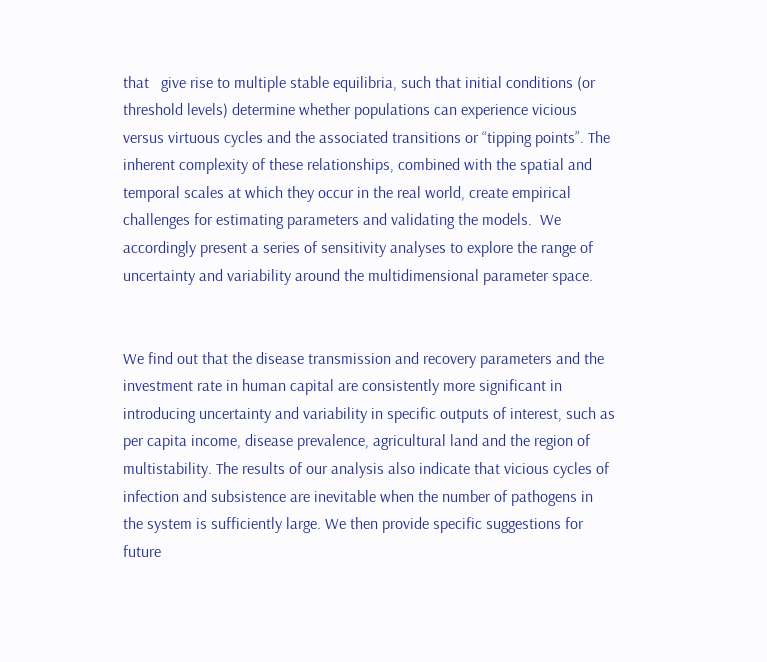that   give rise to multiple stable equilibria, such that initial conditions (or threshold levels) determine whether populations can experience vicious versus virtuous cycles and the associated transitions or “tipping points”. The inherent complexity of these relationships, combined with the spatial and temporal scales at which they occur in the real world, create empirical challenges for estimating parameters and validating the models.  We accordingly present a series of sensitivity analyses to explore the range of uncertainty and variability around the multidimensional parameter space.


We find out that the disease transmission and recovery parameters and the investment rate in human capital are consistently more significant in introducing uncertainty and variability in specific outputs of interest, such as per capita income, disease prevalence, agricultural land and the region of multistability. The results of our analysis also indicate that vicious cycles of infection and subsistence are inevitable when the number of pathogens in the system is sufficiently large. We then provide specific suggestions for future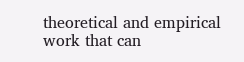theoretical and empirical work that can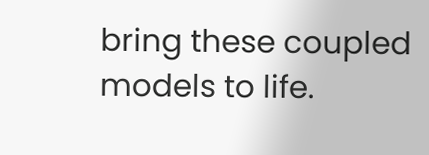bring these coupled models to life.